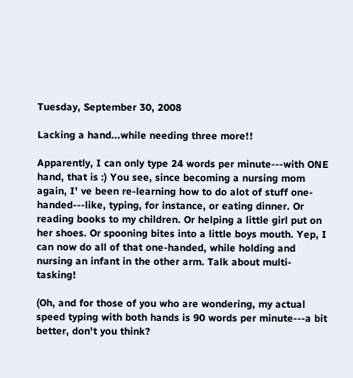Tuesday, September 30, 2008

Lacking a hand...while needing three more!!

Apparently, I can only type 24 words per minute---with ONE hand, that is :) You see, since becoming a nursing mom again, I' ve been re-learning how to do alot of stuff one-handed---like, typing, for instance, or eating dinner. Or reading books to my children. Or helping a little girl put on her shoes. Or spooning bites into a little boys mouth. Yep, I can now do all of that one-handed, while holding and nursing an infant in the other arm. Talk about multi-tasking!

(Oh, and for those of you who are wondering, my actual speed typing with both hands is 90 words per minute---a bit better, don't you think?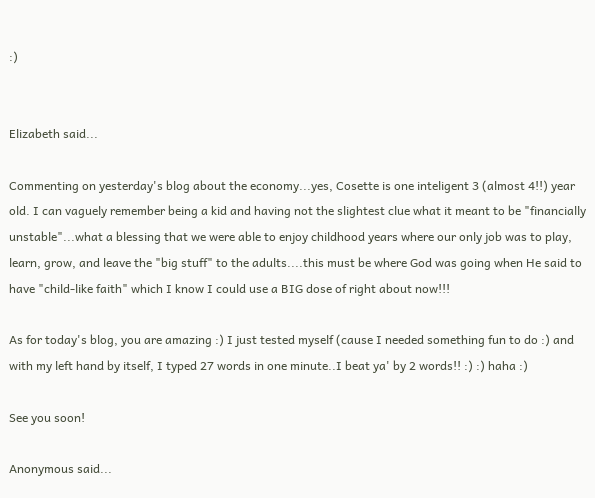:)


Elizabeth said...

Commenting on yesterday's blog about the economy...yes, Cosette is one inteligent 3 (almost 4!!) year old. I can vaguely remember being a kid and having not the slightest clue what it meant to be "financially unstable"...what a blessing that we were able to enjoy childhood years where our only job was to play, learn, grow, and leave the "big stuff" to the adults....this must be where God was going when He said to have "child-like faith" which I know I could use a BIG dose of right about now!!!

As for today's blog, you are amazing :) I just tested myself (cause I needed something fun to do :) and with my left hand by itself, I typed 27 words in one minute..I beat ya' by 2 words!! :) :) haha :)

See you soon!

Anonymous said...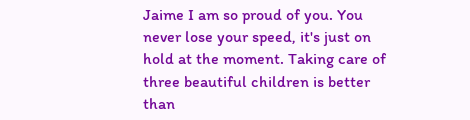Jaime I am so proud of you. You never lose your speed, it's just on hold at the moment. Taking care of three beautiful children is better than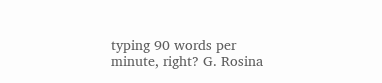typing 90 words per minute, right? G. Rosina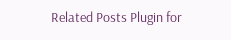Related Posts Plugin for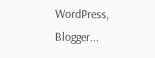WordPress, Blogger...